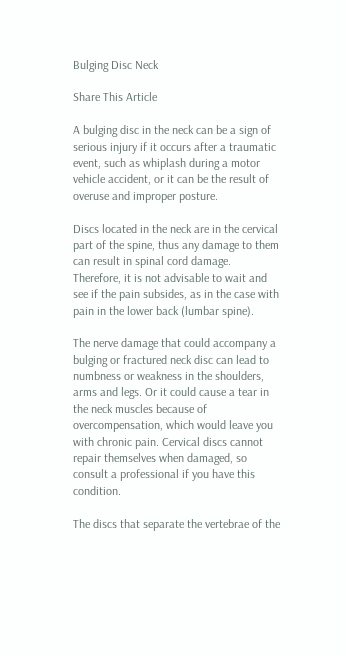Bulging Disc Neck

Share This Article

A bulging disc in the neck can be a sign of serious injury if it occurs after a traumatic event, such as whiplash during a motor vehicle accident, or it can be the result of overuse and improper posture.

Discs located in the neck are in the cervical part of the spine, thus any damage to them can result in spinal cord damage. Therefore, it is not advisable to wait and see if the pain subsides, as in the case with pain in the lower back (lumbar spine).

The nerve damage that could accompany a bulging or fractured neck disc can lead to numbness or weakness in the shoulders, arms and legs. Or it could cause a tear in the neck muscles because of overcompensation, which would leave you with chronic pain. Cervical discs cannot repair themselves when damaged, so consult a professional if you have this condition.

The discs that separate the vertebrae of the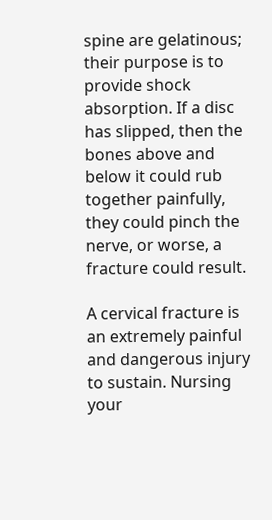spine are gelatinous; their purpose is to provide shock absorption. If a disc has slipped, then the bones above and below it could rub together painfully, they could pinch the nerve, or worse, a fracture could result.

A cervical fracture is an extremely painful and dangerous injury to sustain. Nursing your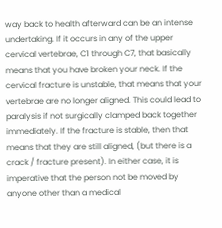way back to health afterward can be an intense undertaking. If it occurs in any of the upper cervical vertebrae, C1 through C7, that basically means that you have broken your neck. If the cervical fracture is unstable, that means that your vertebrae are no longer aligned. This could lead to paralysis if not surgically clamped back together immediately. If the fracture is stable, then that means that they are still aligned, (but there is a crack / fracture present). In either case, it is imperative that the person not be moved by anyone other than a medical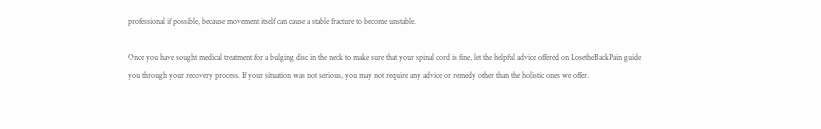professional if possible, because movement itself can cause a stable fracture to become unstable.

Once you have sought medical treatment for a bulging disc in the neck to make sure that your spinal cord is fine, let the helpful advice offered on LosetheBackPain guide you through your recovery process. If your situation was not serious, you may not require any advice or remedy other than the holistic ones we offer.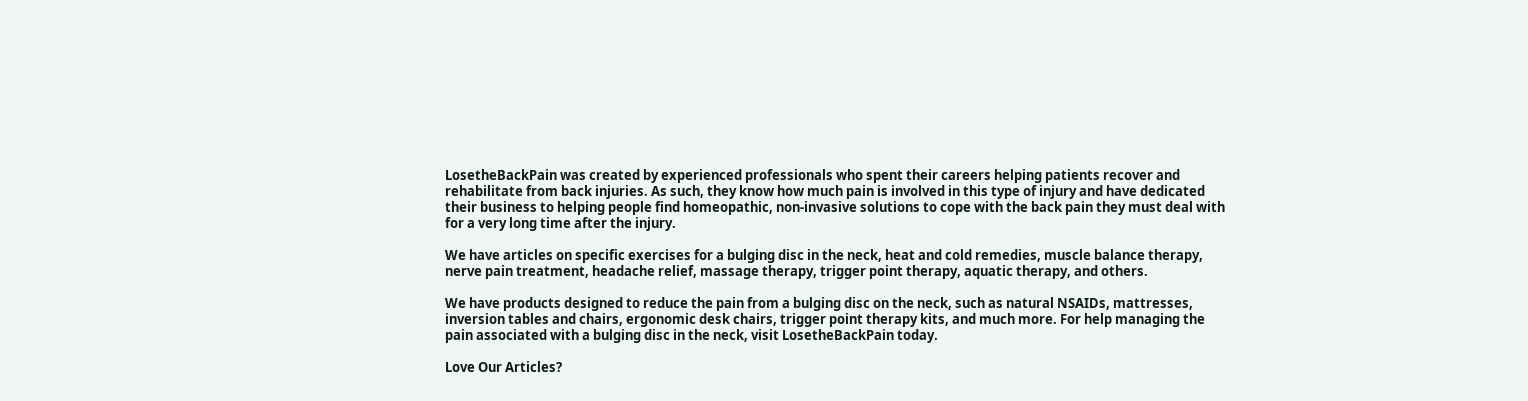LosetheBackPain was created by experienced professionals who spent their careers helping patients recover and rehabilitate from back injuries. As such, they know how much pain is involved in this type of injury and have dedicated their business to helping people find homeopathic, non-invasive solutions to cope with the back pain they must deal with for a very long time after the injury.

We have articles on specific exercises for a bulging disc in the neck, heat and cold remedies, muscle balance therapy, nerve pain treatment, headache relief, massage therapy, trigger point therapy, aquatic therapy, and others.

We have products designed to reduce the pain from a bulging disc on the neck, such as natural NSAIDs, mattresses, inversion tables and chairs, ergonomic desk chairs, trigger point therapy kits, and much more. For help managing the pain associated with a bulging disc in the neck, visit LosetheBackPain today.

Love Our Articles?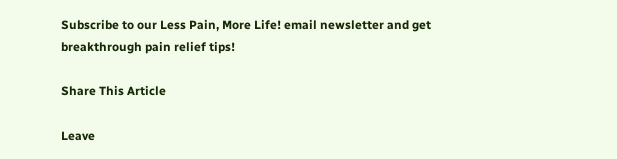Subscribe to our Less Pain, More Life! email newsletter and get breakthrough pain relief tips!

Share This Article

Leave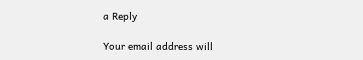a Reply

Your email address will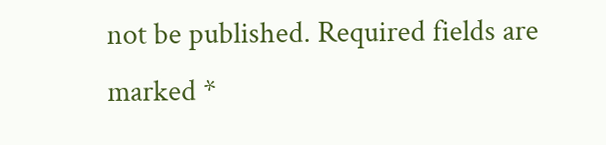not be published. Required fields are marked *